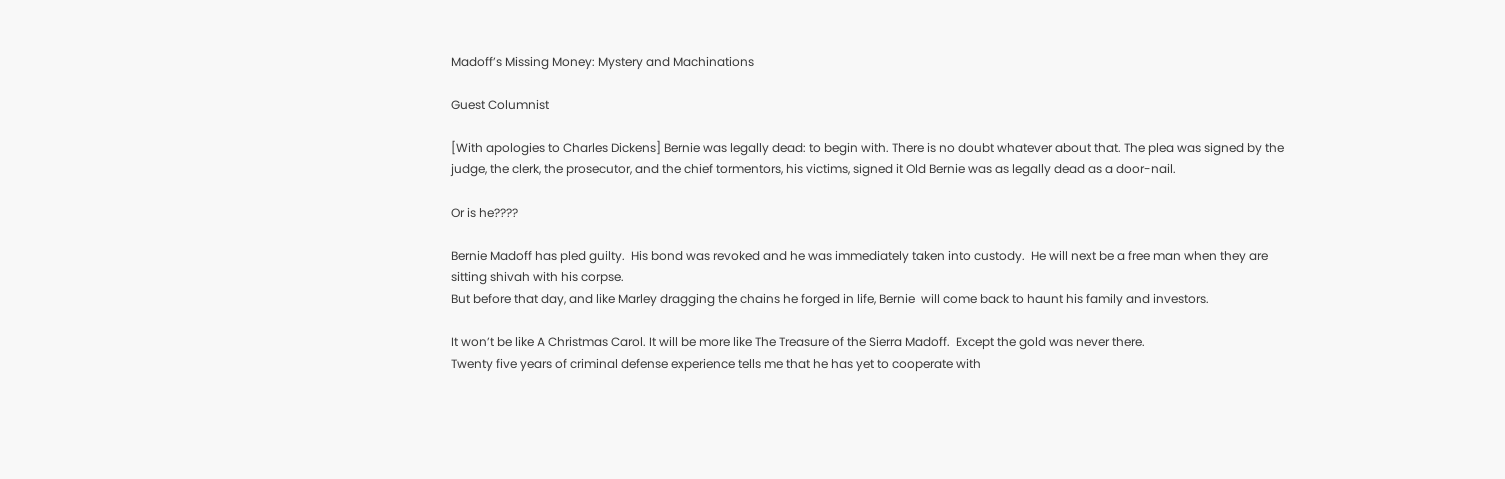Madoff’s Missing Money: Mystery and Machinations

Guest Columnist

[With apologies to Charles Dickens] Bernie was legally dead: to begin with. There is no doubt whatever about that. The plea was signed by the judge, the clerk, the prosecutor, and the chief tormentors, his victims, signed it Old Bernie was as legally dead as a door-nail.

Or is he????

Bernie Madoff has pled guilty.  His bond was revoked and he was immediately taken into custody.  He will next be a free man when they are sitting shivah with his corpse.
But before that day, and like Marley dragging the chains he forged in life, Bernie  will come back to haunt his family and investors.

It won’t be like A Christmas Carol. It will be more like The Treasure of the Sierra Madoff.  Except the gold was never there.
Twenty five years of criminal defense experience tells me that he has yet to cooperate with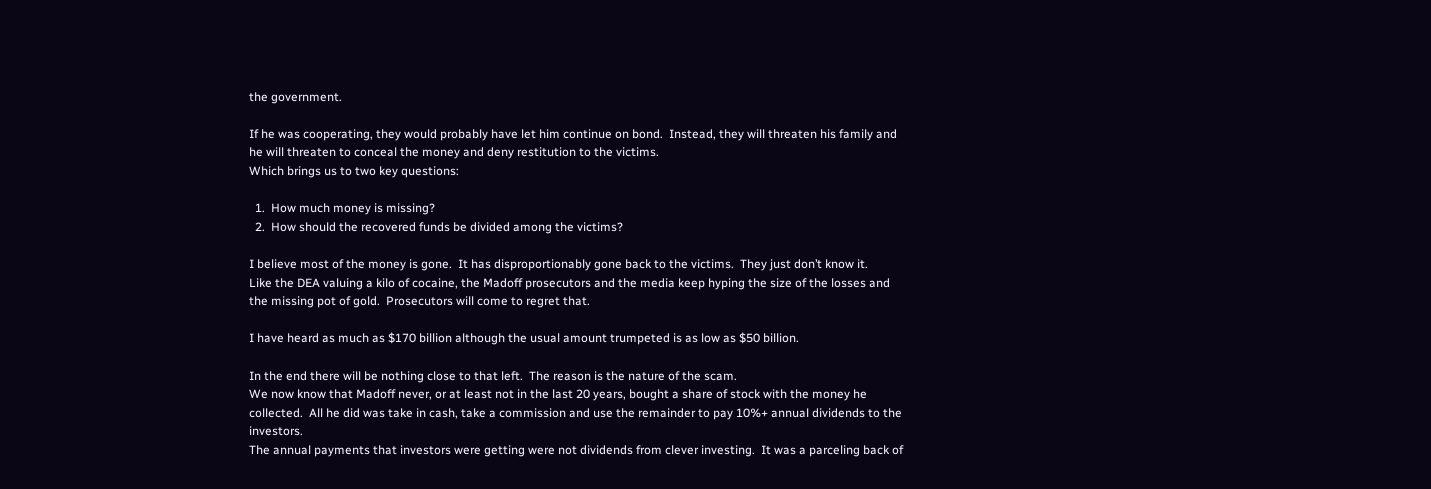the government.

If he was cooperating, they would probably have let him continue on bond.  Instead, they will threaten his family and he will threaten to conceal the money and deny restitution to the victims.
Which brings us to two key questions:

  1.  How much money is missing?
  2.  How should the recovered funds be divided among the victims?

I believe most of the money is gone.  It has disproportionably gone back to the victims.  They just don’t know it.
Like the DEA valuing a kilo of cocaine, the Madoff prosecutors and the media keep hyping the size of the losses and the missing pot of gold.  Prosecutors will come to regret that.

I have heard as much as $170 billion although the usual amount trumpeted is as low as $50 billion.

In the end there will be nothing close to that left.  The reason is the nature of the scam.
We now know that Madoff never, or at least not in the last 20 years, bought a share of stock with the money he collected.  All he did was take in cash, take a commission and use the remainder to pay 10%+ annual dividends to the investors.
The annual payments that investors were getting were not dividends from clever investing.  It was a parceling back of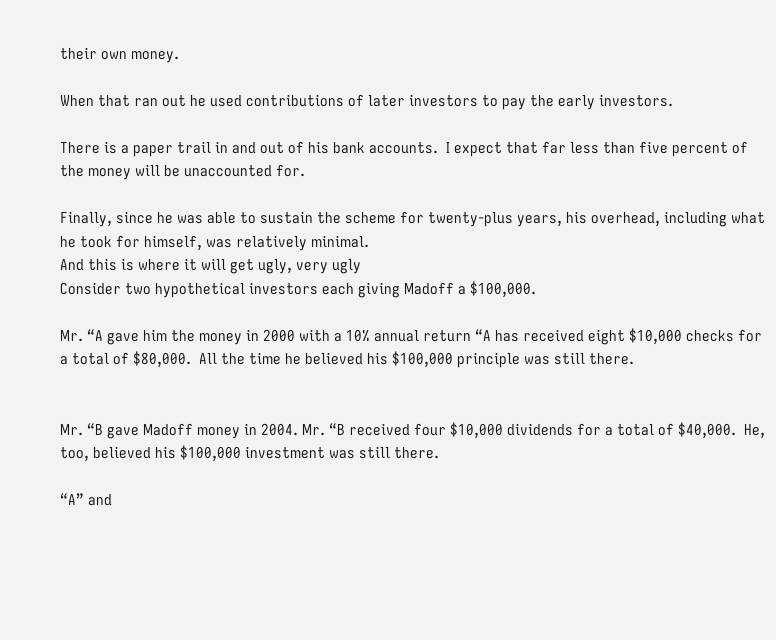their own money.

When that ran out he used contributions of later investors to pay the early investors.

There is a paper trail in and out of his bank accounts.  I expect that far less than five percent of the money will be unaccounted for.

Finally, since he was able to sustain the scheme for twenty-plus years, his overhead, including what he took for himself, was relatively minimal.
And this is where it will get ugly, very ugly
Consider two hypothetical investors each giving Madoff a $100,000.

Mr. “A gave him the money in 2000 with a 10% annual return “A has received eight $10,000 checks for a total of $80,000.  All the time he believed his $100,000 principle was still there.


Mr. “B gave Madoff money in 2004. Mr. “B received four $10,000 dividends for a total of $40,000.  He, too, believed his $100,000 investment was still there.

“A” and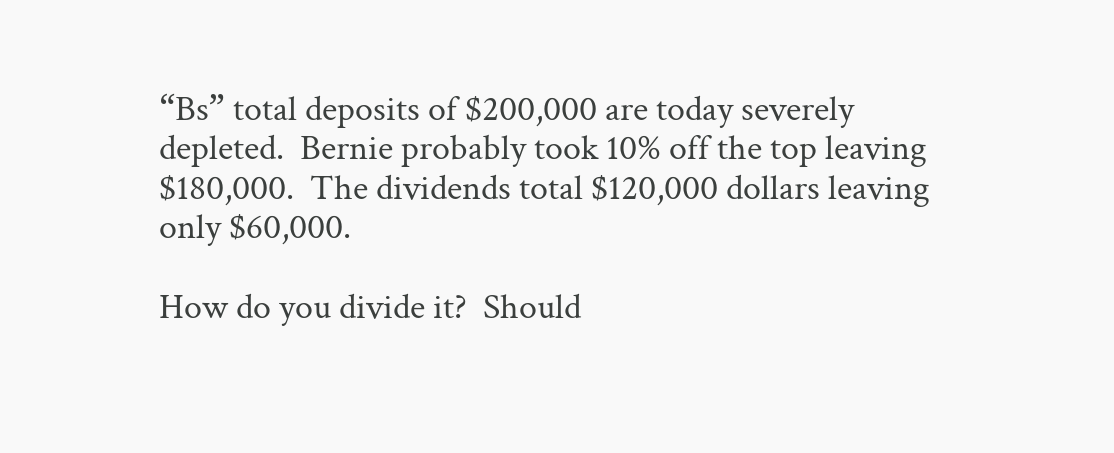“Bs” total deposits of $200,000 are today severely depleted.  Bernie probably took 10% off the top leaving $180,000.  The dividends total $120,000 dollars leaving only $60,000.

How do you divide it?  Should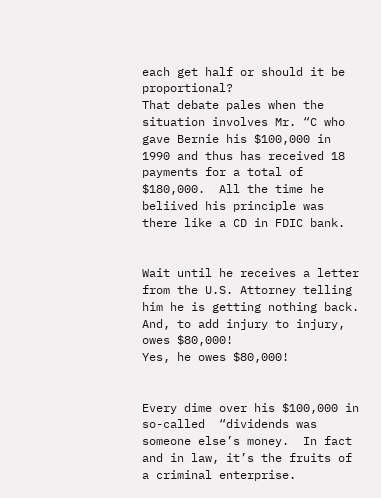each get half or should it be proportional?
That debate pales when the situation involves Mr. “C who gave Bernie his $100,000 in 1990 and thus has received 18 payments for a total of $180,000.  All the time he beliived his principle was there like a CD in FDIC bank.


Wait until he receives a letter from the U.S. Attorney telling him he is getting nothing back.  And, to add injury to injury, owes $80,000!
Yes, he owes $80,000!


Every dime over his $100,000 in so-called  “dividends was someone else’s money.  In fact and in law, it’s the fruits of a criminal enterprise.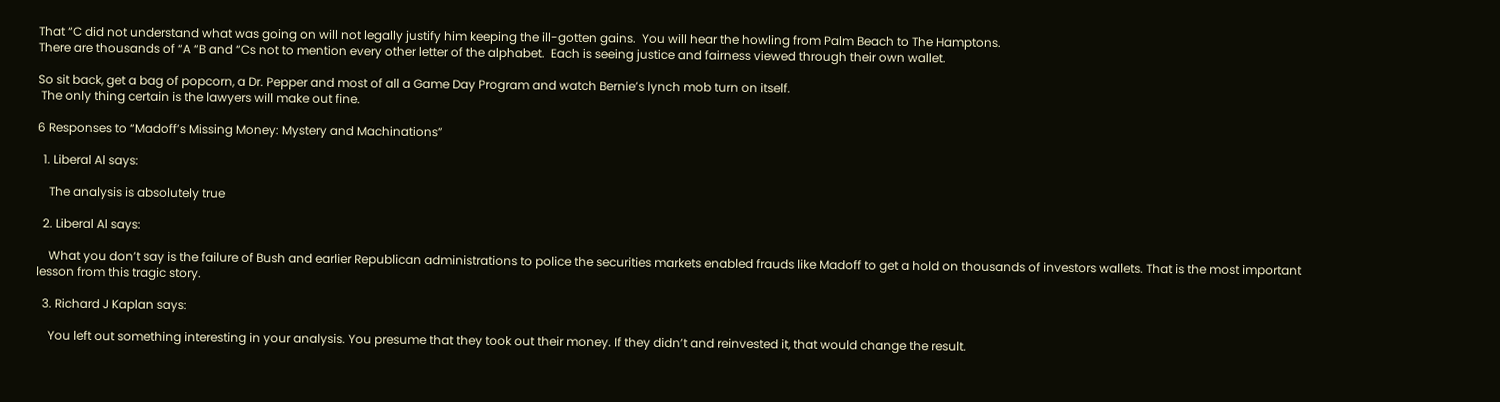That “C did not understand what was going on will not legally justify him keeping the ill-gotten gains.  You will hear the howling from Palm Beach to The Hamptons.
There are thousands of “A “B and “Cs not to mention every other letter of the alphabet.  Each is seeing justice and fairness viewed through their own wallet.

So sit back, get a bag of popcorn, a Dr. Pepper and most of all a Game Day Program and watch Bernie’s lynch mob turn on itself.
 The only thing certain is the lawyers will make out fine.

6 Responses to “Madoff’s Missing Money: Mystery and Machinations”

  1. Liberal Al says:

    The analysis is absolutely true

  2. Liberal Al says:

    What you don’t say is the failure of Bush and earlier Republican administrations to police the securities markets enabled frauds like Madoff to get a hold on thousands of investors wallets. That is the most important lesson from this tragic story.

  3. Richard J Kaplan says:

    You left out something interesting in your analysis. You presume that they took out their money. If they didn’t and reinvested it, that would change the result.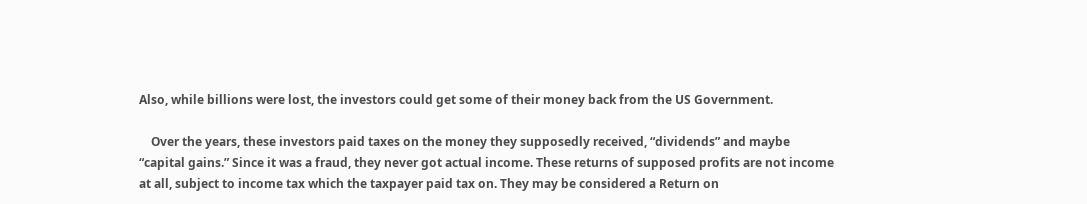Also, while billions were lost, the investors could get some of their money back from the US Government.

    Over the years, these investors paid taxes on the money they supposedly received, “dividends” and maybe “capital gains.” Since it was a fraud, they never got actual income. These returns of supposed profits are not income at all, subject to income tax which the taxpayer paid tax on. They may be considered a Return on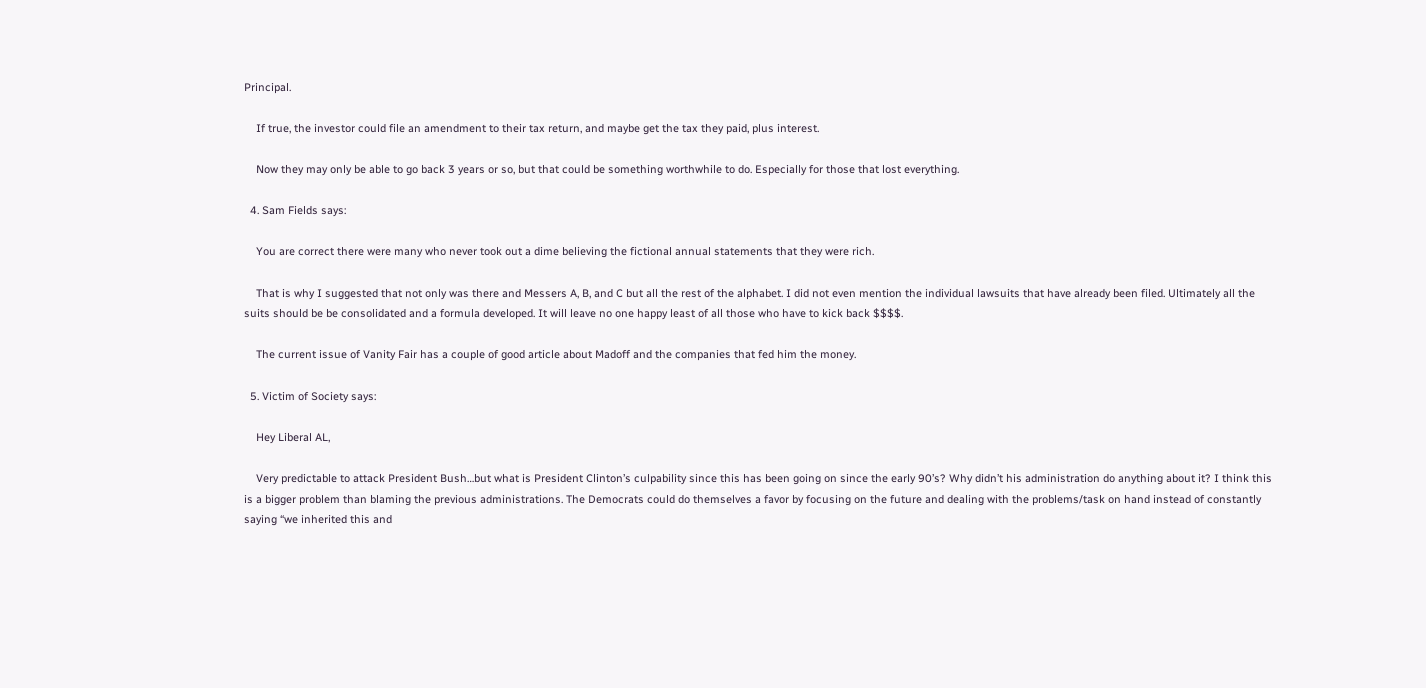Principal.

    If true, the investor could file an amendment to their tax return, and maybe get the tax they paid, plus interest.

    Now they may only be able to go back 3 years or so, but that could be something worthwhile to do. Especially for those that lost everything.

  4. Sam Fields says:

    You are correct there were many who never took out a dime believing the fictional annual statements that they were rich.

    That is why I suggested that not only was there and Messers A, B, and C but all the rest of the alphabet. I did not even mention the individual lawsuits that have already been filed. Ultimately all the suits should be be consolidated and a formula developed. It will leave no one happy least of all those who have to kick back $$$$.

    The current issue of Vanity Fair has a couple of good article about Madoff and the companies that fed him the money.

  5. Victim of Society says:

    Hey Liberal AL,

    Very predictable to attack President Bush…but what is President Clinton’s culpability since this has been going on since the early 90’s? Why didn’t his administration do anything about it? I think this is a bigger problem than blaming the previous administrations. The Democrats could do themselves a favor by focusing on the future and dealing with the problems/task on hand instead of constantly saying “we inherited this and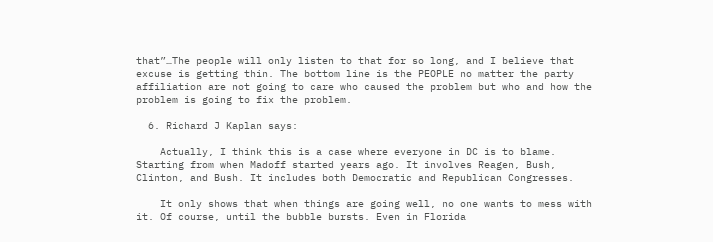that”…The people will only listen to that for so long, and I believe that excuse is getting thin. The bottom line is the PEOPLE no matter the party affiliation are not going to care who caused the problem but who and how the problem is going to fix the problem.

  6. Richard J Kaplan says:

    Actually, I think this is a case where everyone in DC is to blame. Starting from when Madoff started years ago. It involves Reagen, Bush, Clinton, and Bush. It includes both Democratic and Republican Congresses.

    It only shows that when things are going well, no one wants to mess with it. Of course, until the bubble bursts. Even in Florida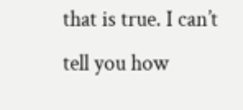that is true. I can’t tell you how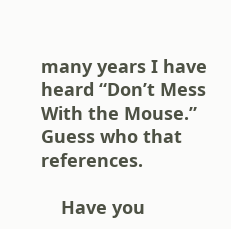many years I have heard “Don’t Mess With the Mouse.” Guess who that references.

    Have you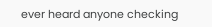ever heard anyone checking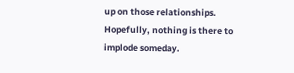up on those relationships. Hopefully, nothing is there to implode someday.